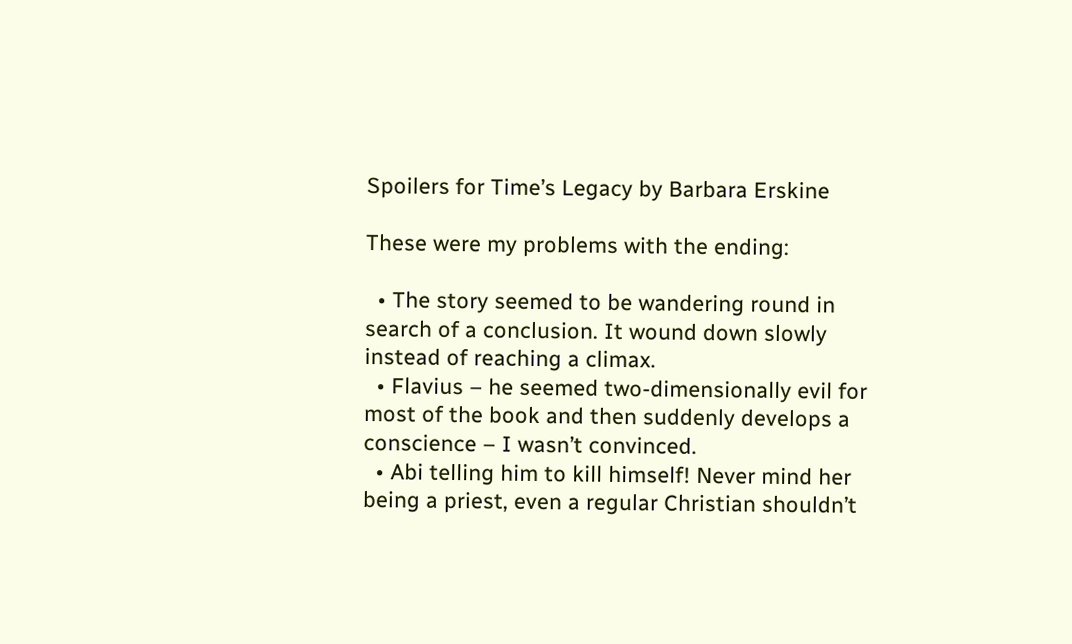Spoilers for Time’s Legacy by Barbara Erskine

These were my problems with the ending:

  • The story seemed to be wandering round in search of a conclusion. It wound down slowly instead of reaching a climax.
  • Flavius – he seemed two-dimensionally evil for most of the book and then suddenly develops a conscience – I wasn’t convinced.
  • Abi telling him to kill himself! Never mind her being a priest, even a regular Christian shouldn’t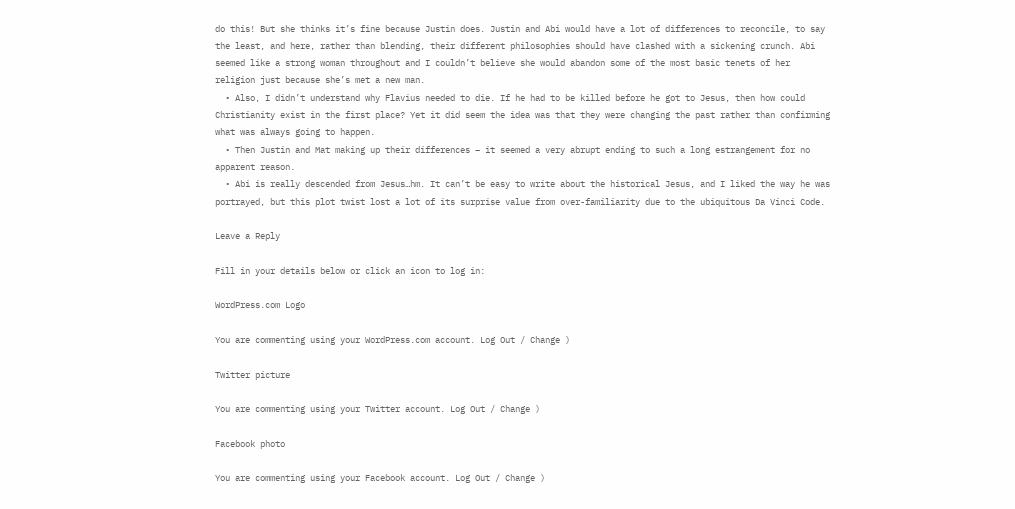do this! But she thinks it’s fine because Justin does. Justin and Abi would have a lot of differences to reconcile, to say the least, and here, rather than blending, their different philosophies should have clashed with a sickening crunch. Abi seemed like a strong woman throughout and I couldn’t believe she would abandon some of the most basic tenets of her religion just because she’s met a new man.
  • Also, I didn’t understand why Flavius needed to die. If he had to be killed before he got to Jesus, then how could Christianity exist in the first place? Yet it did seem the idea was that they were changing the past rather than confirming what was always going to happen.
  • Then Justin and Mat making up their differences – it seemed a very abrupt ending to such a long estrangement for no apparent reason.
  • Abi is really descended from Jesus…hm. It can’t be easy to write about the historical Jesus, and I liked the way he was portrayed, but this plot twist lost a lot of its surprise value from over-familiarity due to the ubiquitous Da Vinci Code.

Leave a Reply

Fill in your details below or click an icon to log in:

WordPress.com Logo

You are commenting using your WordPress.com account. Log Out / Change )

Twitter picture

You are commenting using your Twitter account. Log Out / Change )

Facebook photo

You are commenting using your Facebook account. Log Out / Change )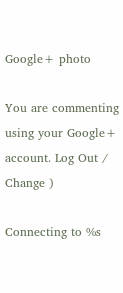Google+ photo

You are commenting using your Google+ account. Log Out / Change )

Connecting to %s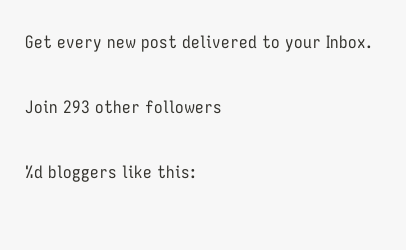Get every new post delivered to your Inbox.

Join 293 other followers

%d bloggers like this: